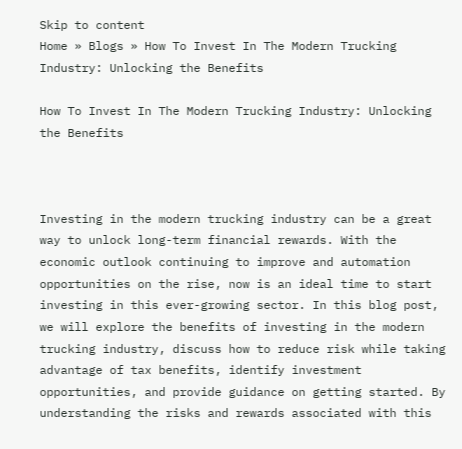Skip to content
Home » Blogs » How To Invest In The Modern Trucking Industry: Unlocking the Benefits

How To Invest In The Modern Trucking Industry: Unlocking the Benefits



Investing in the modern trucking industry can be a great way to unlock long-term financial rewards. With the economic outlook continuing to improve and automation opportunities on the rise, now is an ideal time to start investing in this ever-growing sector. In this blog post, we will explore the benefits of investing in the modern trucking industry, discuss how to reduce risk while taking advantage of tax benefits, identify investment opportunities, and provide guidance on getting started. By understanding the risks and rewards associated with this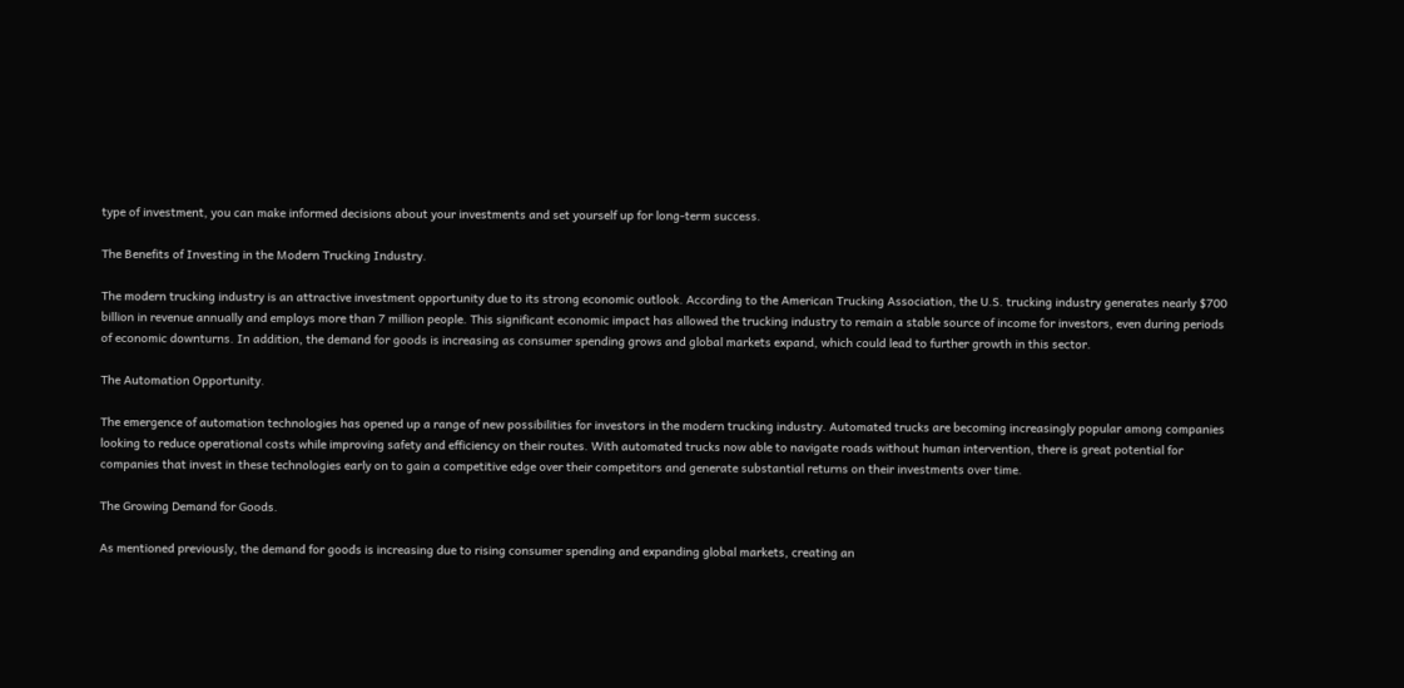type of investment, you can make informed decisions about your investments and set yourself up for long-term success.

The Benefits of Investing in the Modern Trucking Industry.

The modern trucking industry is an attractive investment opportunity due to its strong economic outlook. According to the American Trucking Association, the U.S. trucking industry generates nearly $700 billion in revenue annually and employs more than 7 million people. This significant economic impact has allowed the trucking industry to remain a stable source of income for investors, even during periods of economic downturns. In addition, the demand for goods is increasing as consumer spending grows and global markets expand, which could lead to further growth in this sector.

The Automation Opportunity.

The emergence of automation technologies has opened up a range of new possibilities for investors in the modern trucking industry. Automated trucks are becoming increasingly popular among companies looking to reduce operational costs while improving safety and efficiency on their routes. With automated trucks now able to navigate roads without human intervention, there is great potential for companies that invest in these technologies early on to gain a competitive edge over their competitors and generate substantial returns on their investments over time.

The Growing Demand for Goods.

As mentioned previously, the demand for goods is increasing due to rising consumer spending and expanding global markets, creating an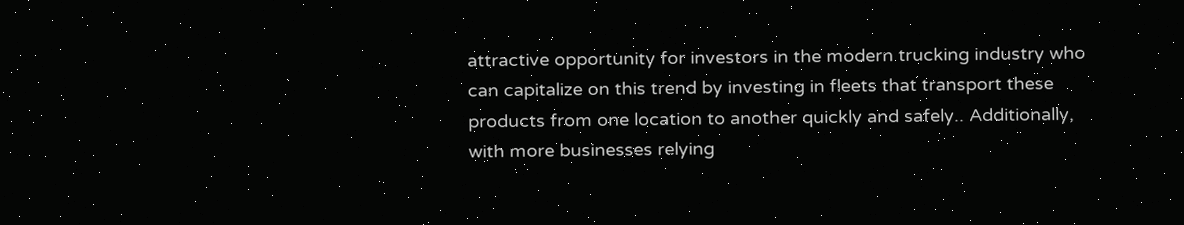attractive opportunity for investors in the modern trucking industry who can capitalize on this trend by investing in fleets that transport these products from one location to another quickly and safely.. Additionally, with more businesses relying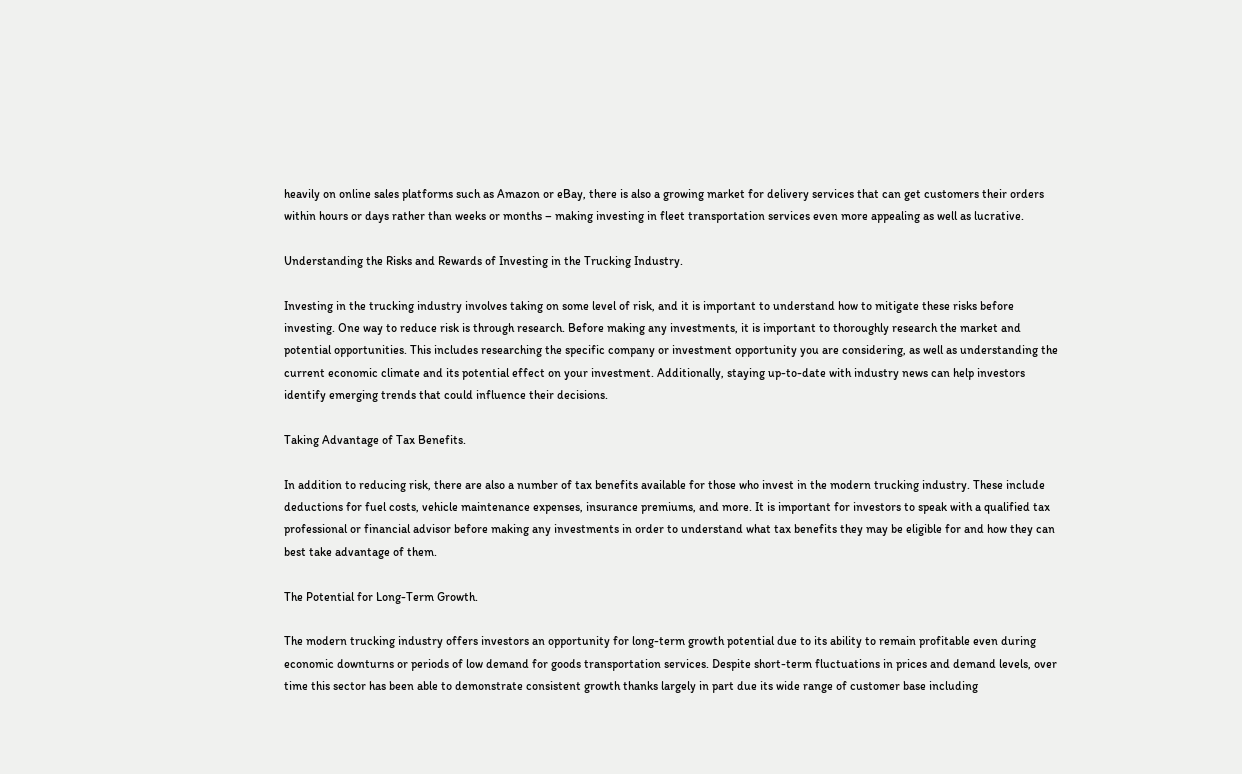heavily on online sales platforms such as Amazon or eBay, there is also a growing market for delivery services that can get customers their orders within hours or days rather than weeks or months – making investing in fleet transportation services even more appealing as well as lucrative.

Understanding the Risks and Rewards of Investing in the Trucking Industry.

Investing in the trucking industry involves taking on some level of risk, and it is important to understand how to mitigate these risks before investing. One way to reduce risk is through research. Before making any investments, it is important to thoroughly research the market and potential opportunities. This includes researching the specific company or investment opportunity you are considering, as well as understanding the current economic climate and its potential effect on your investment. Additionally, staying up-to-date with industry news can help investors identify emerging trends that could influence their decisions.

Taking Advantage of Tax Benefits.

In addition to reducing risk, there are also a number of tax benefits available for those who invest in the modern trucking industry. These include deductions for fuel costs, vehicle maintenance expenses, insurance premiums, and more. It is important for investors to speak with a qualified tax professional or financial advisor before making any investments in order to understand what tax benefits they may be eligible for and how they can best take advantage of them.

The Potential for Long-Term Growth.

The modern trucking industry offers investors an opportunity for long-term growth potential due to its ability to remain profitable even during economic downturns or periods of low demand for goods transportation services. Despite short-term fluctuations in prices and demand levels, over time this sector has been able to demonstrate consistent growth thanks largely in part due its wide range of customer base including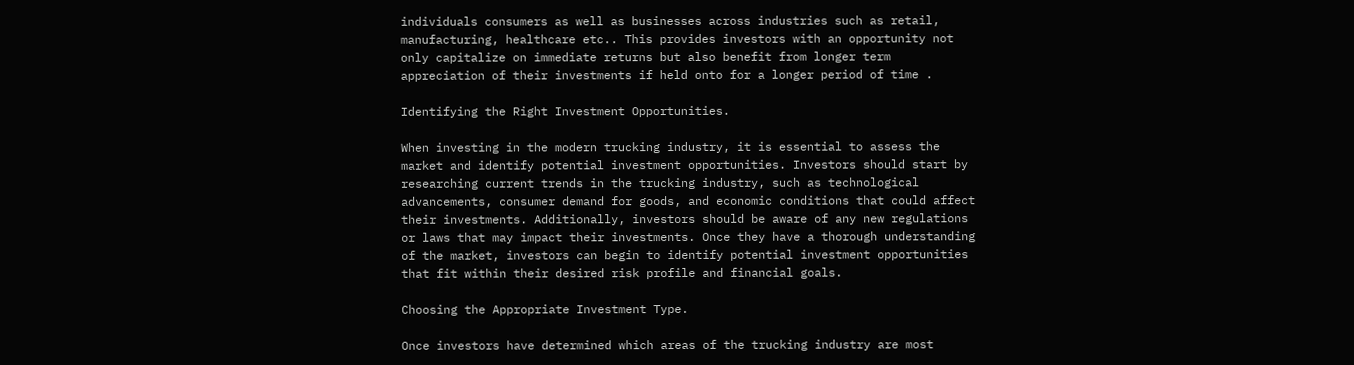individuals consumers as well as businesses across industries such as retail, manufacturing, healthcare etc.. This provides investors with an opportunity not only capitalize on immediate returns but also benefit from longer term appreciation of their investments if held onto for a longer period of time .

Identifying the Right Investment Opportunities.

When investing in the modern trucking industry, it is essential to assess the market and identify potential investment opportunities. Investors should start by researching current trends in the trucking industry, such as technological advancements, consumer demand for goods, and economic conditions that could affect their investments. Additionally, investors should be aware of any new regulations or laws that may impact their investments. Once they have a thorough understanding of the market, investors can begin to identify potential investment opportunities that fit within their desired risk profile and financial goals.

Choosing the Appropriate Investment Type.

Once investors have determined which areas of the trucking industry are most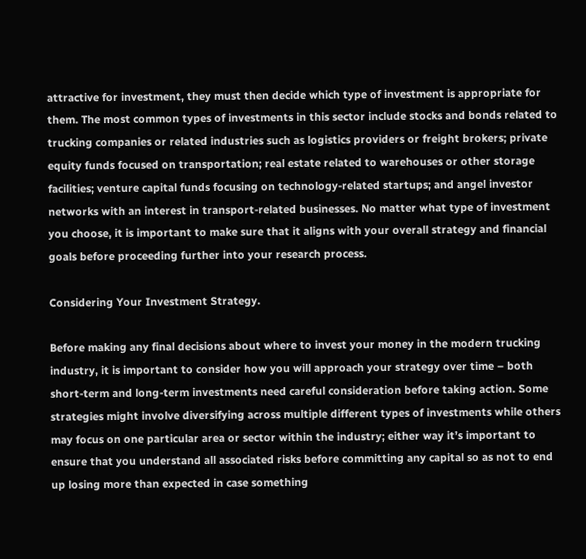attractive for investment, they must then decide which type of investment is appropriate for them. The most common types of investments in this sector include stocks and bonds related to trucking companies or related industries such as logistics providers or freight brokers; private equity funds focused on transportation; real estate related to warehouses or other storage facilities; venture capital funds focusing on technology-related startups; and angel investor networks with an interest in transport-related businesses. No matter what type of investment you choose, it is important to make sure that it aligns with your overall strategy and financial goals before proceeding further into your research process.

Considering Your Investment Strategy.

Before making any final decisions about where to invest your money in the modern trucking industry, it is important to consider how you will approach your strategy over time – both short-term and long-term investments need careful consideration before taking action. Some strategies might involve diversifying across multiple different types of investments while others may focus on one particular area or sector within the industry; either way it’s important to ensure that you understand all associated risks before committing any capital so as not to end up losing more than expected in case something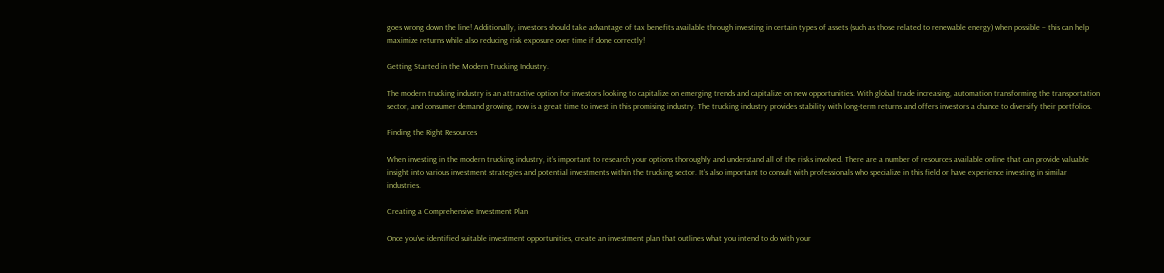goes wrong down the line! Additionally, investors should take advantage of tax benefits available through investing in certain types of assets (such as those related to renewable energy) when possible – this can help maximize returns while also reducing risk exposure over time if done correctly!

Getting Started in the Modern Trucking Industry.

The modern trucking industry is an attractive option for investors looking to capitalize on emerging trends and capitalize on new opportunities. With global trade increasing, automation transforming the transportation sector, and consumer demand growing, now is a great time to invest in this promising industry. The trucking industry provides stability with long-term returns and offers investors a chance to diversify their portfolios.

Finding the Right Resources

When investing in the modern trucking industry, it’s important to research your options thoroughly and understand all of the risks involved. There are a number of resources available online that can provide valuable insight into various investment strategies and potential investments within the trucking sector. It’s also important to consult with professionals who specialize in this field or have experience investing in similar industries.

Creating a Comprehensive Investment Plan

Once you’ve identified suitable investment opportunities, create an investment plan that outlines what you intend to do with your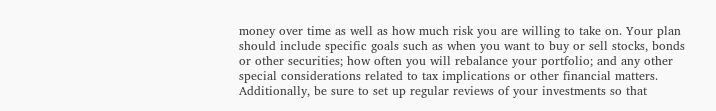money over time as well as how much risk you are willing to take on. Your plan should include specific goals such as when you want to buy or sell stocks, bonds or other securities; how often you will rebalance your portfolio; and any other special considerations related to tax implications or other financial matters. Additionally, be sure to set up regular reviews of your investments so that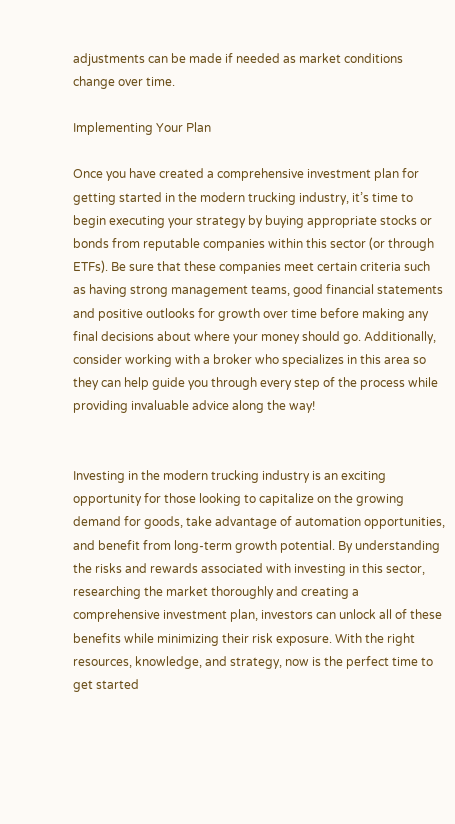adjustments can be made if needed as market conditions change over time.

Implementing Your Plan

Once you have created a comprehensive investment plan for getting started in the modern trucking industry, it’s time to begin executing your strategy by buying appropriate stocks or bonds from reputable companies within this sector (or through ETFs). Be sure that these companies meet certain criteria such as having strong management teams, good financial statements and positive outlooks for growth over time before making any final decisions about where your money should go. Additionally, consider working with a broker who specializes in this area so they can help guide you through every step of the process while providing invaluable advice along the way!


Investing in the modern trucking industry is an exciting opportunity for those looking to capitalize on the growing demand for goods, take advantage of automation opportunities, and benefit from long-term growth potential. By understanding the risks and rewards associated with investing in this sector, researching the market thoroughly and creating a comprehensive investment plan, investors can unlock all of these benefits while minimizing their risk exposure. With the right resources, knowledge, and strategy, now is the perfect time to get started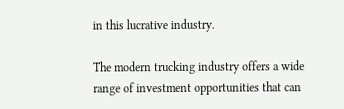in this lucrative industry.

The modern trucking industry offers a wide range of investment opportunities that can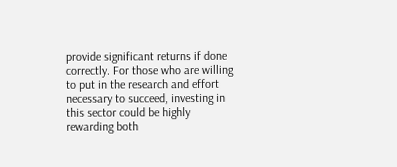provide significant returns if done correctly. For those who are willing to put in the research and effort necessary to succeed, investing in this sector could be highly rewarding both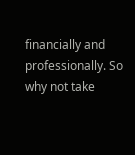financially and professionally. So why not take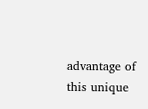advantage of this unique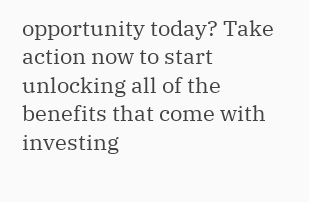opportunity today? Take action now to start unlocking all of the benefits that come with investing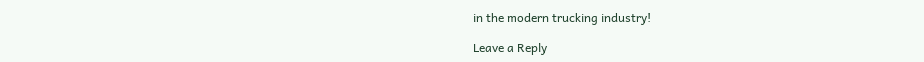in the modern trucking industry!

Leave a Reply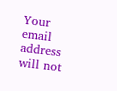Your email address will not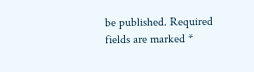be published. Required fields are marked *